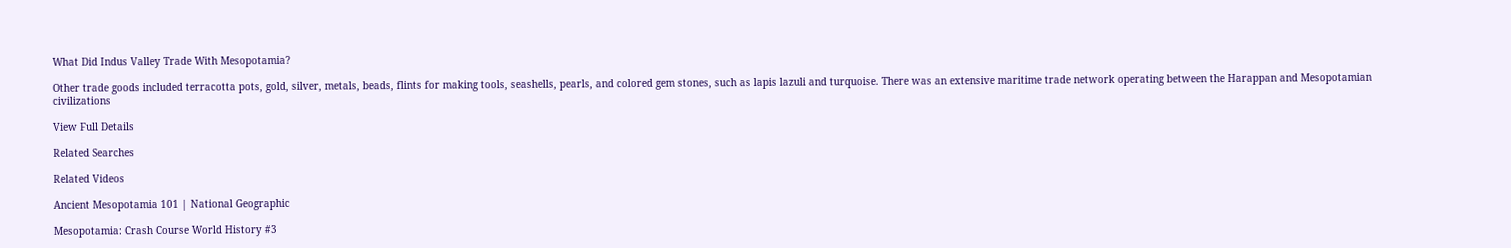What Did Indus Valley Trade With Mesopotamia?

Other trade goods included terracotta pots, gold, silver, metals, beads, flints for making tools, seashells, pearls, and colored gem stones, such as lapis lazuli and turquoise. There was an extensive maritime trade network operating between the Harappan and Mesopotamian civilizations

View Full Details

Related Searches

Related Videos

Ancient Mesopotamia 101 | National Geographic

Mesopotamia: Crash Course World History #3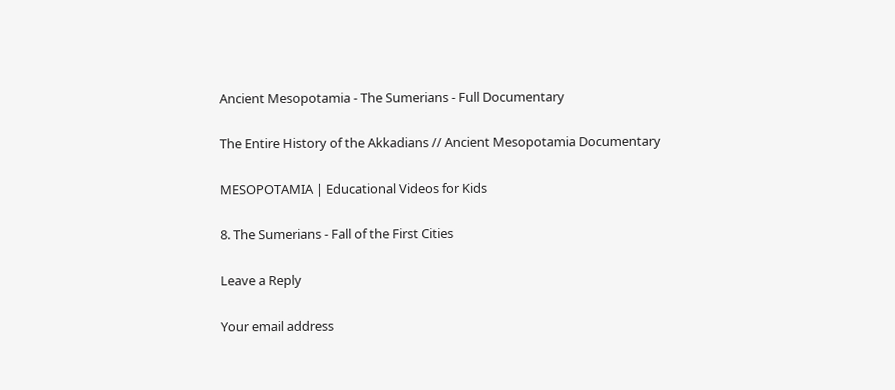Ancient Mesopotamia - The Sumerians - Full Documentary

The Entire History of the Akkadians // Ancient Mesopotamia Documentary

MESOPOTAMIA | Educational Videos for Kids

8. The Sumerians - Fall of the First Cities

Leave a Reply

Your email address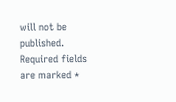will not be published. Required fields are marked *